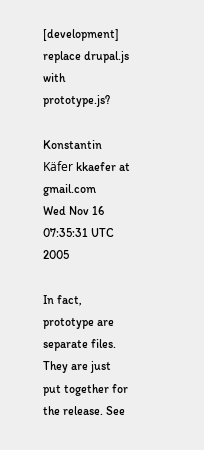[development] replace drupal.js with prototype.js?

Konstantin Käfer kkaefer at gmail.com
Wed Nov 16 07:35:31 UTC 2005

In fact, prototype are separate files. They are just put together for
the release. See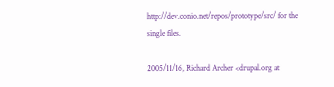http://dev.conio.net/repos/prototype/src/ for the
single files.

2005/11/16, Richard Archer <drupal.org at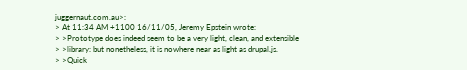juggernaut.com.au>:
> At 11:34 AM +1100 16/11/05, Jeremy Epstein wrote:
> >Prototype does indeed seem to be a very light, clean, and extensible
> >library: but nonetheless, it is nowhere near as light as drupal.js.
> >Quick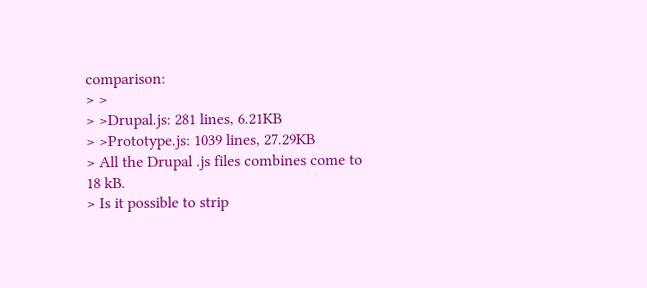comparison:
> >
> >Drupal.js: 281 lines, 6.21KB
> >Prototype.js: 1039 lines, 27.29KB
> All the Drupal .js files combines come to 18 kB.
> Is it possible to strip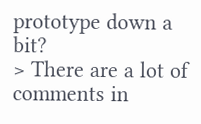prototype down a bit?
> There are a lot of comments in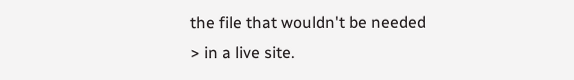the file that wouldn't be needed
> in a live site.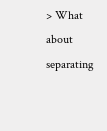> What about separating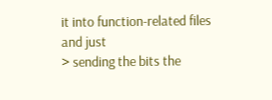it into function-related files and just
> sending the bits the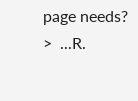page needs?
>  ...R.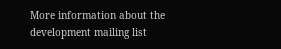More information about the development mailing list